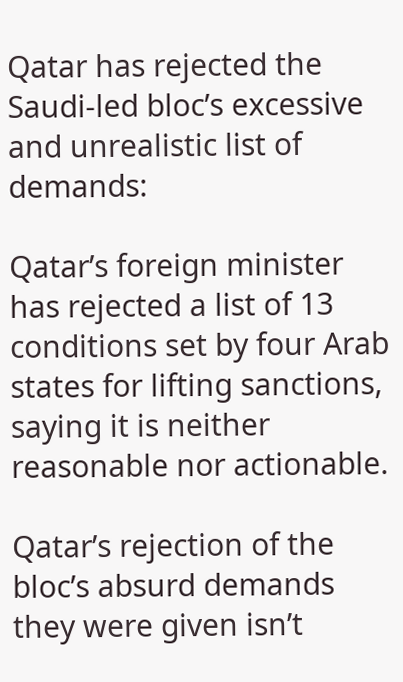Qatar has rejected the Saudi-led bloc’s excessive and unrealistic list of demands:

Qatar’s foreign minister has rejected a list of 13 conditions set by four Arab states for lifting sanctions, saying it is neither reasonable nor actionable.

Qatar’s rejection of the bloc’s absurd demands they were given isn’t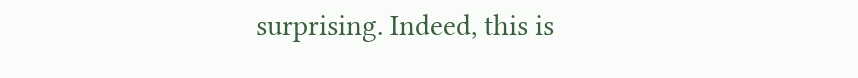surprising. Indeed, this is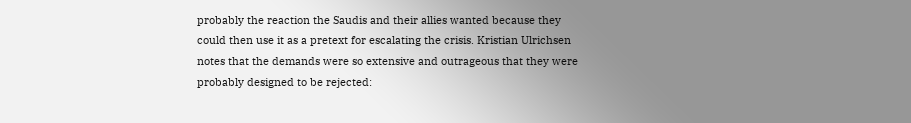probably the reaction the Saudis and their allies wanted because they could then use it as a pretext for escalating the crisis. Kristian Ulrichsen notes that the demands were so extensive and outrageous that they were probably designed to be rejected: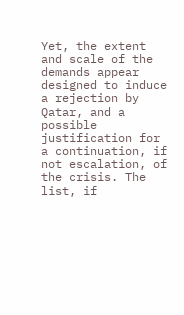Yet, the extent and scale of the demands appear designed to induce a rejection by Qatar, and a possible justification for a continuation, if not escalation, of the crisis. The list, if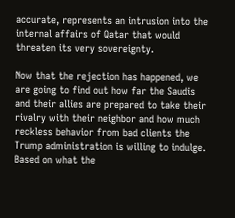accurate, represents an intrusion into the internal affairs of Qatar that would threaten its very sovereignty.

Now that the rejection has happened, we are going to find out how far the Saudis and their allies are prepared to take their rivalry with their neighbor and how much reckless behavior from bad clients the Trump administration is willing to indulge. Based on what the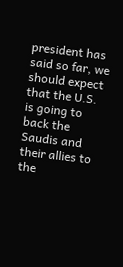president has said so far, we should expect that the U.S. is going to back the Saudis and their allies to the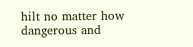hilt no matter how dangerous and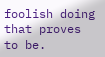foolish doing that proves to be.